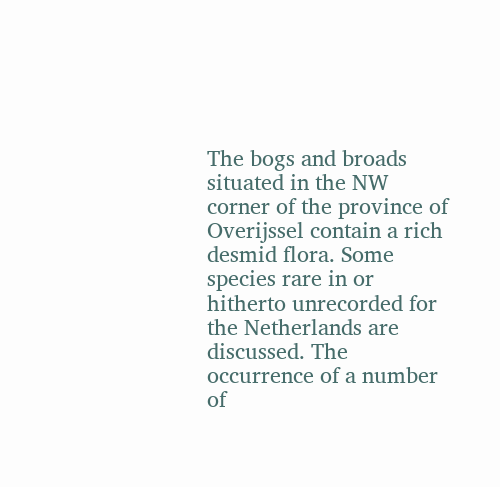The bogs and broads situated in the NW corner of the province of Overijssel contain a rich desmid flora. Some species rare in or hitherto unrecorded for the Netherlands are discussed. The occurrence of a number of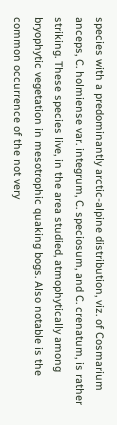species with a predominantly arctic-alpine distribution, viz. of Cosmarium anceps, C. holmiense var. integrum, C. speciosum, and C. crenatum, is rather striking. These species live, in the area studied, atmophytically among bryophytic vegetation in mesotrophic quaking bogs. Also notable is the common occurrence of the not very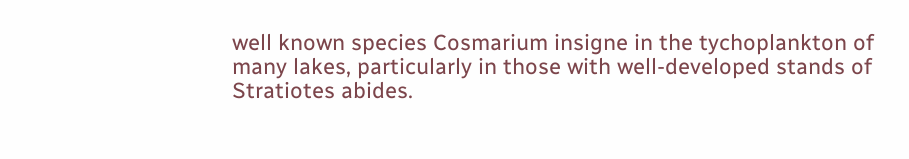well known species Cosmarium insigne in the tychoplankton of many lakes, particularly in those with well-developed stands of Stratiotes abides.